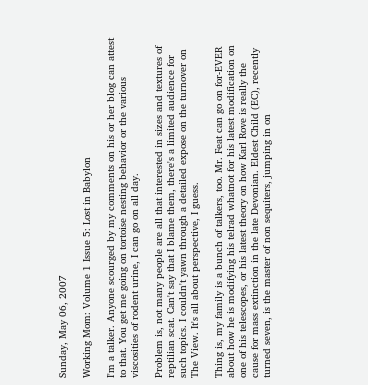Sunday, May 06, 2007

Working Mom: Volume 1 Issue 5: Lost in Babylon

I'm a talker. Anyone scourged by my comments on his or her blog can attest to that. You get me going on tortoise nesting behavior or the various viscosities of rodent urine, I can go on all day.

Problem is, not many people are all that interested in sizes and textures of reptilian scat. Can't say that I blame them, there's a limited audience for such topics. I couldn't yawn through a detailed expose on the turnover on The View. It's all about perspective, I guess.

Thing is, my family is a bunch of talkers, too. Mr. Feat can go on for-EVER about how he is modifying his telrad whatnot for his latest modification on one of his telescopes, or his latest theory on how Karl Rove is really the cause for mass extinction in the late Devonian. Eldest Child (EC), recently turned seven, is the master of non sequiters, jumping in on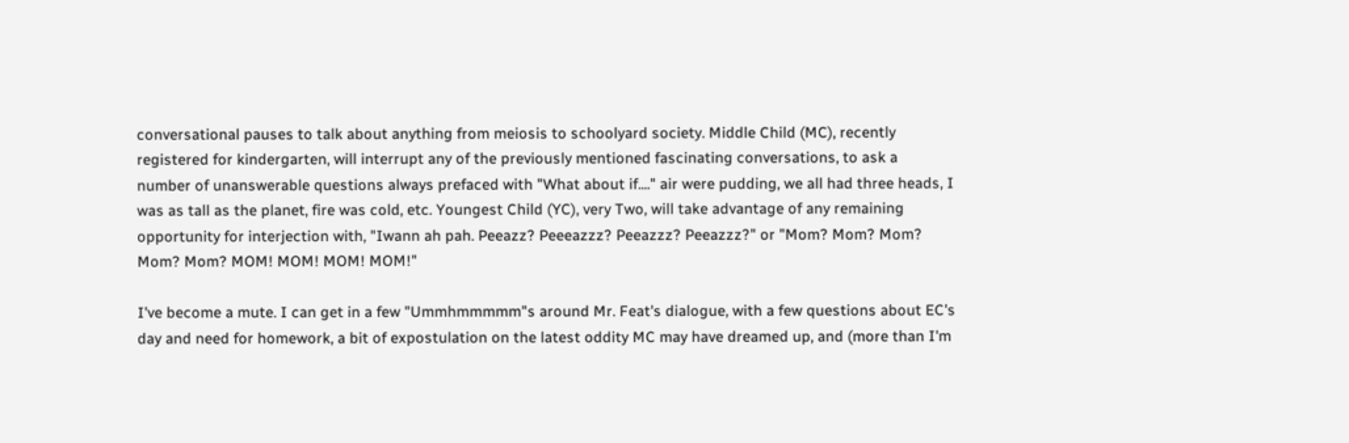conversational pauses to talk about anything from meiosis to schoolyard society. Middle Child (MC), recently registered for kindergarten, will interrupt any of the previously mentioned fascinating conversations, to ask a number of unanswerable questions always prefaced with "What about if...." air were pudding, we all had three heads, I was as tall as the planet, fire was cold, etc. Youngest Child (YC), very Two, will take advantage of any remaining opportunity for interjection with, "Iwann ah pah. Peeazz? Peeeazzz? Peeazzz? Peeazzz?" or "Mom? Mom? Mom? Mom? Mom? MOM! MOM! MOM! MOM!"

I've become a mute. I can get in a few "Ummhmmmmm"s around Mr. Feat's dialogue, with a few questions about EC's day and need for homework, a bit of expostulation on the latest oddity MC may have dreamed up, and (more than I'm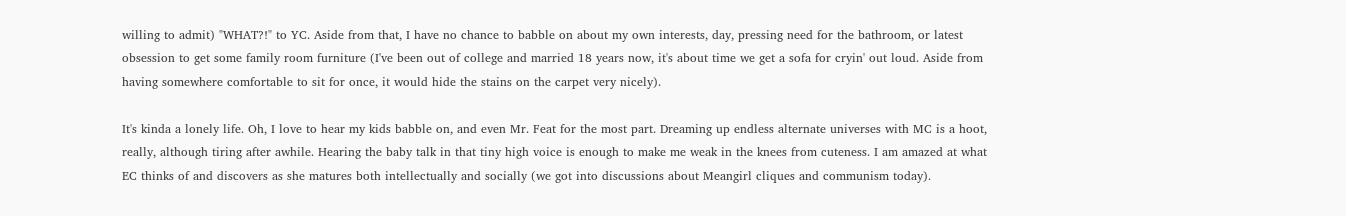willing to admit) "WHAT?!" to YC. Aside from that, I have no chance to babble on about my own interests, day, pressing need for the bathroom, or latest obsession to get some family room furniture (I've been out of college and married 18 years now, it's about time we get a sofa for cryin' out loud. Aside from having somewhere comfortable to sit for once, it would hide the stains on the carpet very nicely).

It's kinda a lonely life. Oh, I love to hear my kids babble on, and even Mr. Feat for the most part. Dreaming up endless alternate universes with MC is a hoot, really, although tiring after awhile. Hearing the baby talk in that tiny high voice is enough to make me weak in the knees from cuteness. I am amazed at what EC thinks of and discovers as she matures both intellectually and socially (we got into discussions about Meangirl cliques and communism today).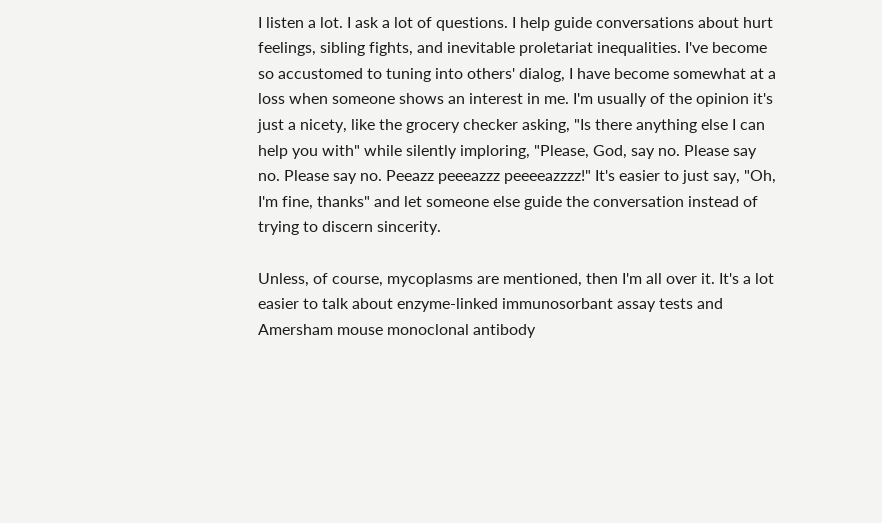I listen a lot. I ask a lot of questions. I help guide conversations about hurt feelings, sibling fights, and inevitable proletariat inequalities. I've become so accustomed to tuning into others' dialog, I have become somewhat at a loss when someone shows an interest in me. I'm usually of the opinion it's just a nicety, like the grocery checker asking, "Is there anything else I can help you with" while silently imploring, "Please, God, say no. Please say no. Please say no. Peeazz peeeazzz peeeeazzzz!" It's easier to just say, "Oh, I'm fine, thanks" and let someone else guide the conversation instead of trying to discern sincerity.

Unless, of course, mycoplasms are mentioned, then I'm all over it. It's a lot easier to talk about enzyme-linked immunosorbant assay tests and Amersham mouse monoclonal antibody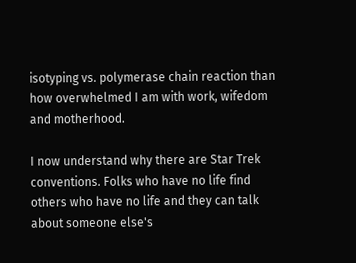isotyping vs. polymerase chain reaction than how overwhelmed I am with work, wifedom and motherhood.

I now understand why there are Star Trek conventions. Folks who have no life find others who have no life and they can talk about someone else's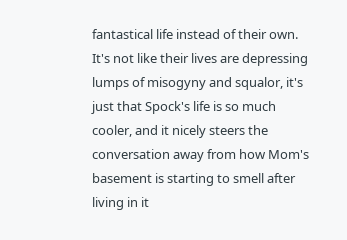fantastical life instead of their own. It's not like their lives are depressing lumps of misogyny and squalor, it's just that Spock's life is so much cooler, and it nicely steers the conversation away from how Mom's basement is starting to smell after living in it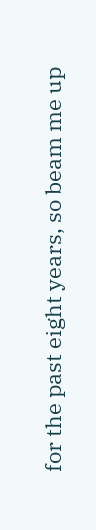for the past eight years, so beam me up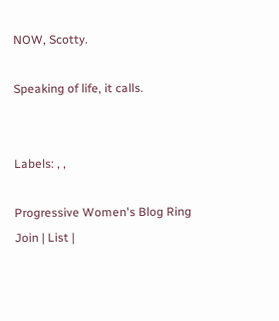NOW, Scotty.

Speaking of life, it calls.


Labels: , ,

Progressive Women's Blog Ring
Join | List |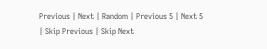Previous | Next | Random | Previous 5 | Next 5 | Skip Previous | Skip Next